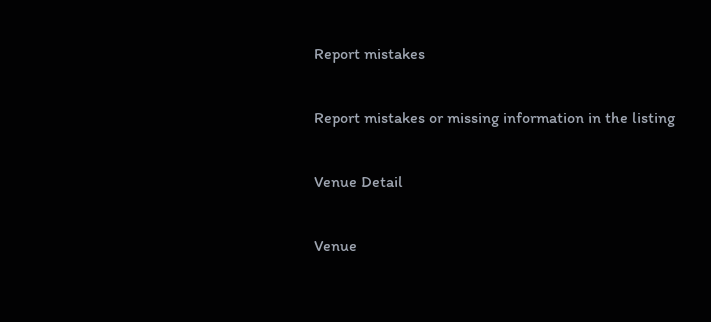Report mistakes

Report mistakes or missing information in the listing

Venue Detail

Venue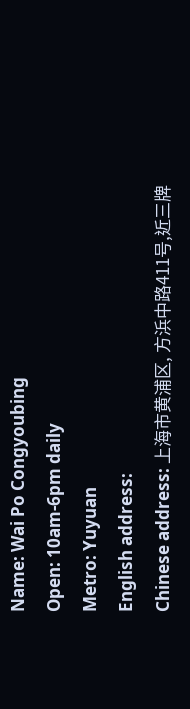Name: Wai Po Congyoubing
Open: 10am-6pm daily
Metro: Yuyuan
English address:
Chinese address: 上海市黄浦区, 方浜中路411号,近三牌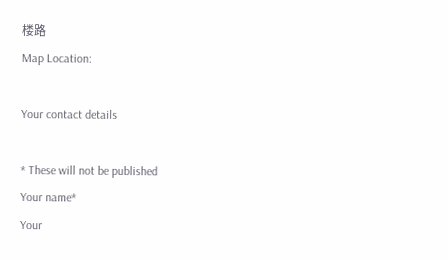楼路
Map Location:

Your contact details

* These will not be published
Your name*
Your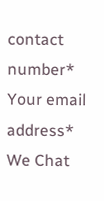contact number*
Your email address*
We Chat